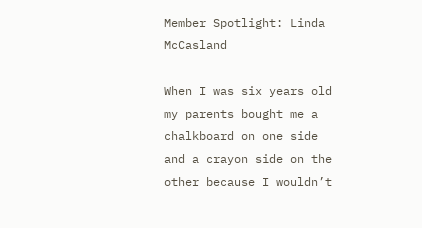Member Spotlight: Linda McCasland

When I was six years old my parents bought me a chalkboard on one side and a crayon side on the other because I wouldn’t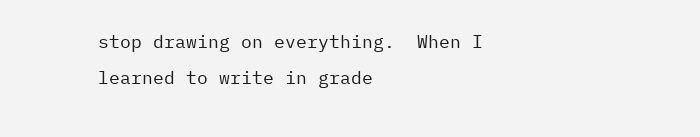stop drawing on everything.  When I learned to write in grade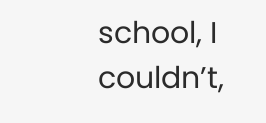school, I couldn’t,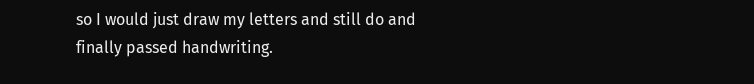so I would just draw my letters and still do and finally passed handwriting.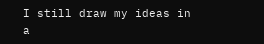I still draw my ideas in a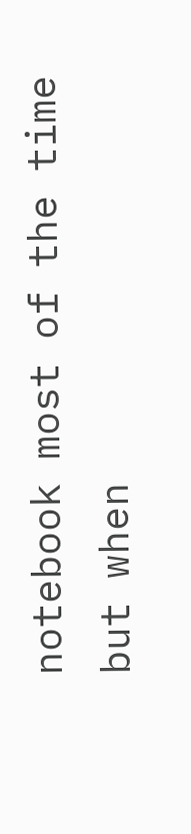notebook most of the time but when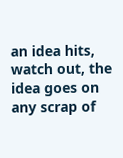an idea hits, watch out, the idea goes on any scrap of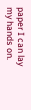paper I can lay my hands on.